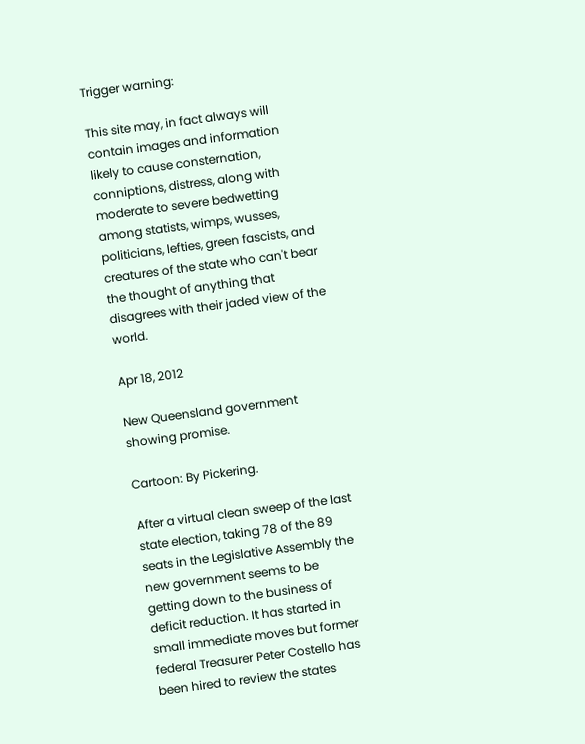Trigger warning:

This site may, in fact always will contain images and information likely to cause consternation, conniptions, distress, along with moderate to severe bedwetting among statists, wimps, wusses, politicians, lefties, green fascists, and creatures of the state who can't bear the thought of anything that disagrees with their jaded view of the world.

Apr 18, 2012

New Queensland government showing promise.

Cartoon: By Pickering.

After a virtual clean sweep of the last state election, taking 78 of the 89 seats in the Legislative Assembly the new government seems to be getting down to the business of deficit reduction. It has started in small immediate moves but former federal Treasurer Peter Costello has been hired to review the states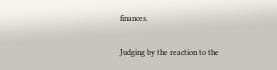finances.

Judging by the reaction to the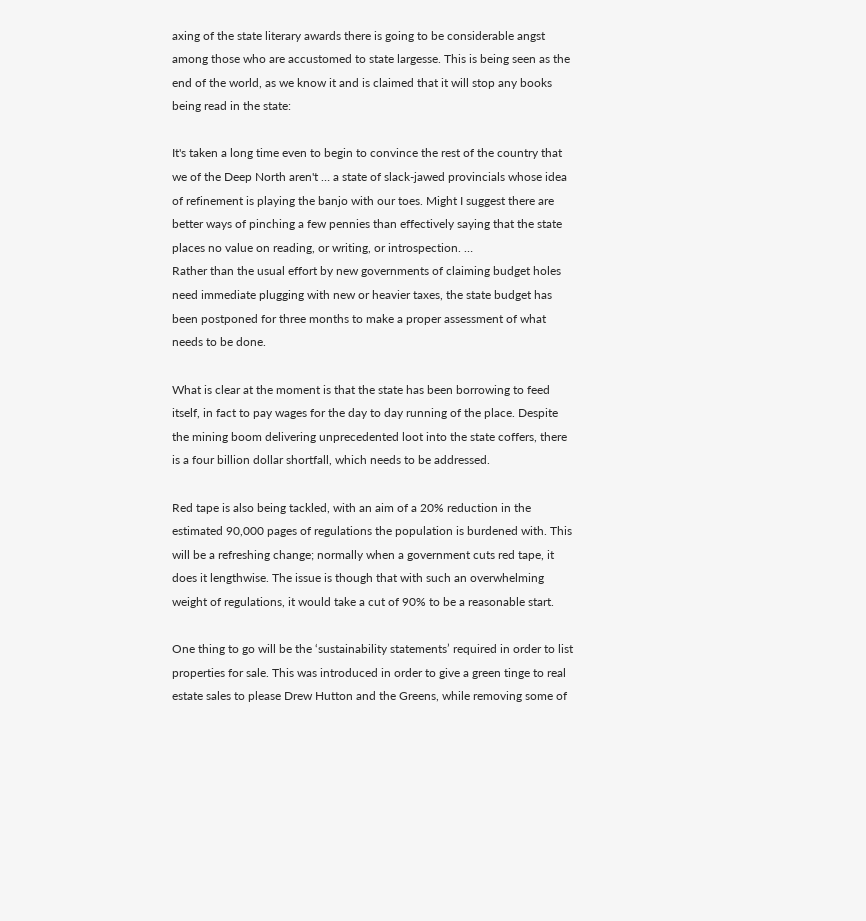axing of the state literary awards there is going to be considerable angst among those who are accustomed to state largesse. This is being seen as the end of the world, as we know it and is claimed that it will stop any books being read in the state:

It's taken a long time even to begin to convince the rest of the country that we of the Deep North aren't … a state of slack-jawed provincials whose idea of refinement is playing the banjo with our toes. Might I suggest there are better ways of pinching a few pennies than effectively saying that the state places no value on reading, or writing, or introspection. …
Rather than the usual effort by new governments of claiming budget holes need immediate plugging with new or heavier taxes, the state budget has been postponed for three months to make a proper assessment of what needs to be done.

What is clear at the moment is that the state has been borrowing to feed itself, in fact to pay wages for the day to day running of the place. Despite the mining boom delivering unprecedented loot into the state coffers, there is a four billion dollar shortfall, which needs to be addressed.

Red tape is also being tackled, with an aim of a 20% reduction in the estimated 90,000 pages of regulations the population is burdened with. This will be a refreshing change; normally when a government cuts red tape, it does it lengthwise. The issue is though that with such an overwhelming weight of regulations, it would take a cut of 90% to be a reasonable start.

One thing to go will be the ‘sustainability statements’ required in order to list properties for sale. This was introduced in order to give a green tinge to real estate sales to please Drew Hutton and the Greens, while removing some of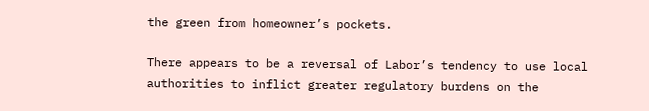the green from homeowner’s pockets.

There appears to be a reversal of Labor’s tendency to use local authorities to inflict greater regulatory burdens on the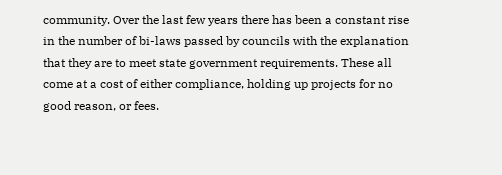community. Over the last few years there has been a constant rise in the number of bi-laws passed by councils with the explanation that they are to meet state government requirements. These all come at a cost of either compliance, holding up projects for no good reason, or fees.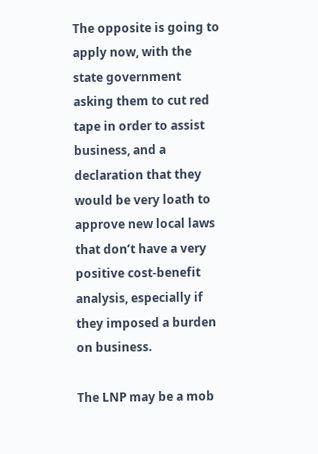The opposite is going to apply now, with the state government asking them to cut red tape in order to assist business, and a declaration that they would be very loath to approve new local laws that don’t have a very positive cost-benefit analysis, especially if they imposed a burden on business.

The LNP may be a mob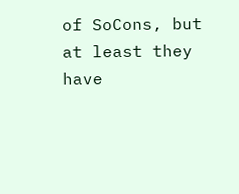of SoCons, but at least they have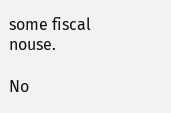some fiscal nouse.

No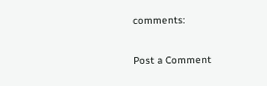comments:

Post a Comment